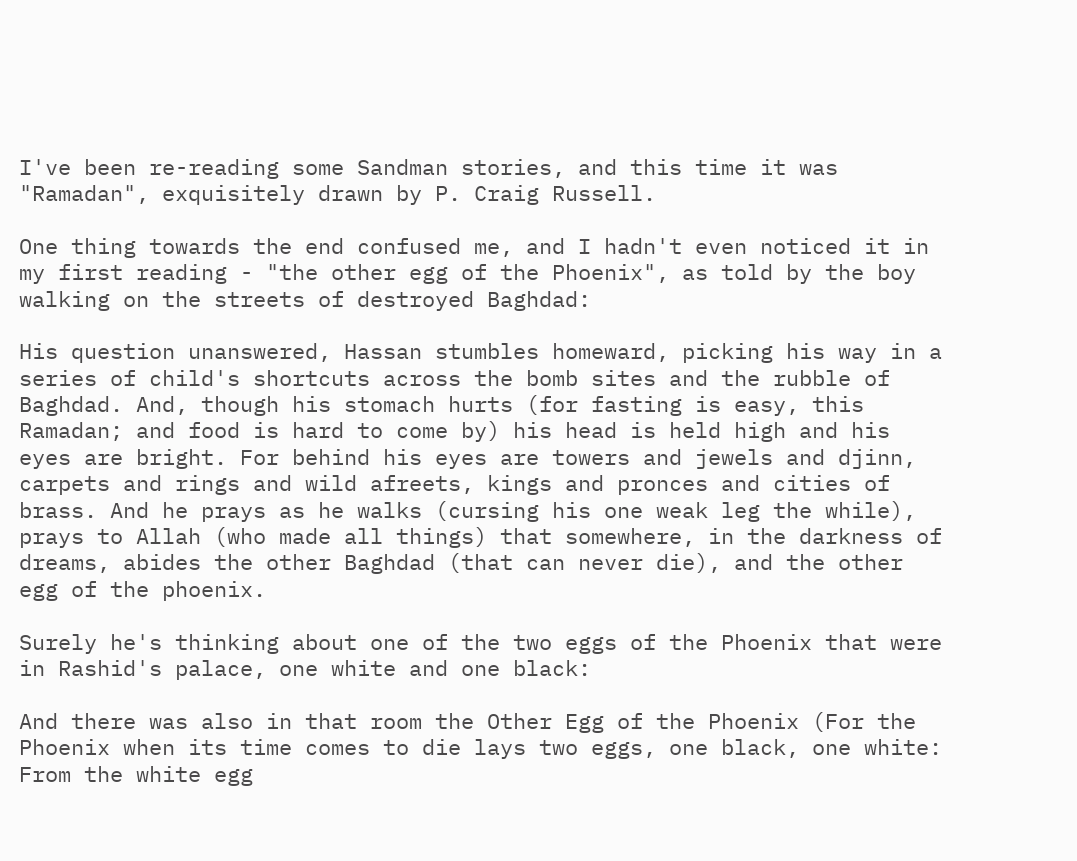I've been re-reading some Sandman stories, and this time it was "Ramadan", exquisitely drawn by P. Craig Russell.

One thing towards the end confused me, and I hadn't even noticed it in my first reading - "the other egg of the Phoenix", as told by the boy walking on the streets of destroyed Baghdad:

His question unanswered, Hassan stumbles homeward, picking his way in a series of child's shortcuts across the bomb sites and the rubble of Baghdad. And, though his stomach hurts (for fasting is easy, this Ramadan; and food is hard to come by) his head is held high and his eyes are bright. For behind his eyes are towers and jewels and djinn, carpets and rings and wild afreets, kings and pronces and cities of brass. And he prays as he walks (cursing his one weak leg the while), prays to Allah (who made all things) that somewhere, in the darkness of dreams, abides the other Baghdad (that can never die), and the other egg of the phoenix.

Surely he's thinking about one of the two eggs of the Phoenix that were in Rashid's palace, one white and one black:

And there was also in that room the Other Egg of the Phoenix (For the Phoenix when its time comes to die lays two eggs, one black, one white: From the white egg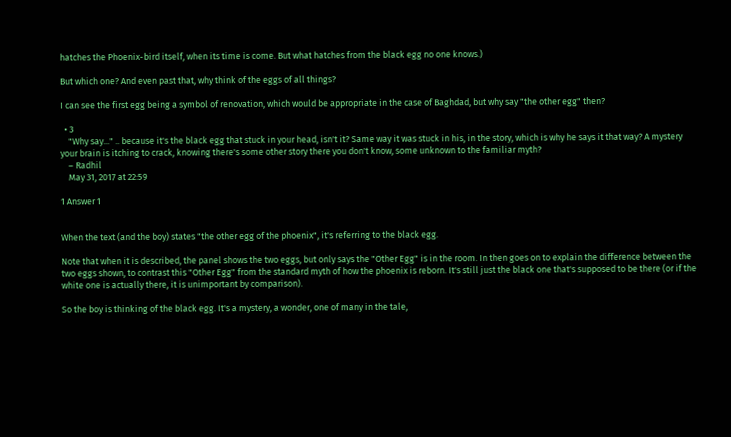hatches the Phoenix-bird itself, when its time is come. But what hatches from the black egg no one knows.)

But which one? And even past that, why think of the eggs of all things?

I can see the first egg being a symbol of renovation, which would be appropriate in the case of Baghdad, but why say "the other egg" then?

  • 3
    "Why say..." .. because it's the black egg that stuck in your head, isn't it? Same way it was stuck in his, in the story, which is why he says it that way? A mystery your brain is itching to crack, knowing there's some other story there you don't know, some unknown to the familiar myth?
    – Radhil
    May 31, 2017 at 22:59

1 Answer 1


When the text (and the boy) states "the other egg of the phoenix", it's referring to the black egg.

Note that when it is described, the panel shows the two eggs, but only says the "Other Egg" is in the room. In then goes on to explain the difference between the two eggs shown, to contrast this "Other Egg" from the standard myth of how the phoenix is reborn. It's still just the black one that's supposed to be there (or if the white one is actually there, it is unimportant by comparison).

So the boy is thinking of the black egg. It's a mystery, a wonder, one of many in the tale,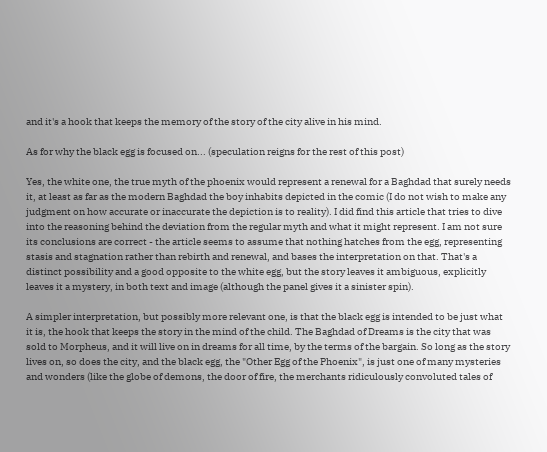and it's a hook that keeps the memory of the story of the city alive in his mind.

As for why the black egg is focused on... (speculation reigns for the rest of this post)

Yes, the white one, the true myth of the phoenix would represent a renewal for a Baghdad that surely needs it, at least as far as the modern Baghdad the boy inhabits depicted in the comic (I do not wish to make any judgment on how accurate or inaccurate the depiction is to reality). I did find this article that tries to dive into the reasoning behind the deviation from the regular myth and what it might represent. I am not sure its conclusions are correct - the article seems to assume that nothing hatches from the egg, representing stasis and stagnation rather than rebirth and renewal, and bases the interpretation on that. That's a distinct possibility and a good opposite to the white egg, but the story leaves it ambiguous, explicitly leaves it a mystery, in both text and image (although the panel gives it a sinister spin).

A simpler interpretation, but possibly more relevant one, is that the black egg is intended to be just what it is, the hook that keeps the story in the mind of the child. The Baghdad of Dreams is the city that was sold to Morpheus, and it will live on in dreams for all time, by the terms of the bargain. So long as the story lives on, so does the city, and the black egg, the "Other Egg of the Phoenix", is just one of many mysteries and wonders (like the globe of demons, the door of fire, the merchants ridiculously convoluted tales of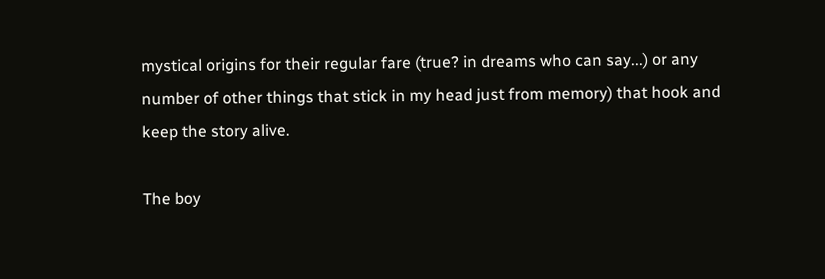mystical origins for their regular fare (true? in dreams who can say...) or any number of other things that stick in my head just from memory) that hook and keep the story alive.

The boy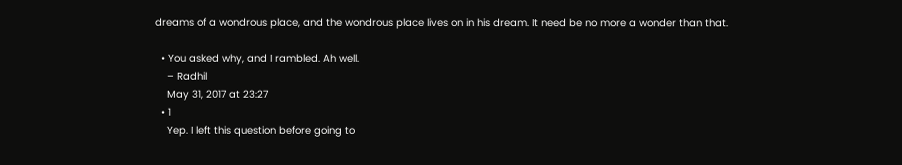dreams of a wondrous place, and the wondrous place lives on in his dream. It need be no more a wonder than that.

  • You asked why, and I rambled. Ah well.
    – Radhil
    May 31, 2017 at 23:27
  • 1
    Yep. I left this question before going to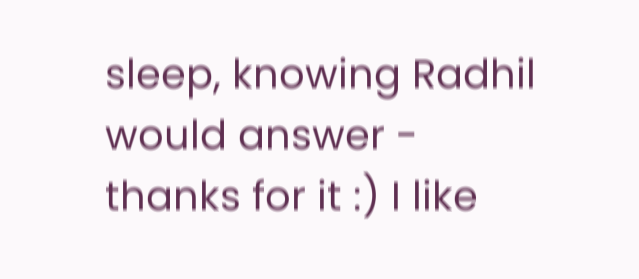sleep, knowing Radhil would answer - thanks for it :) I like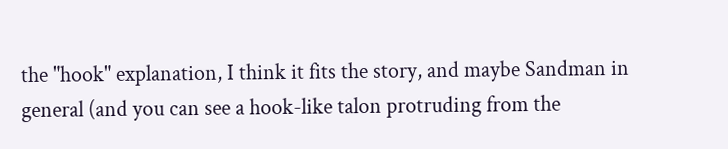the "hook" explanation, I think it fits the story, and maybe Sandman in general (and you can see a hook-like talon protruding from the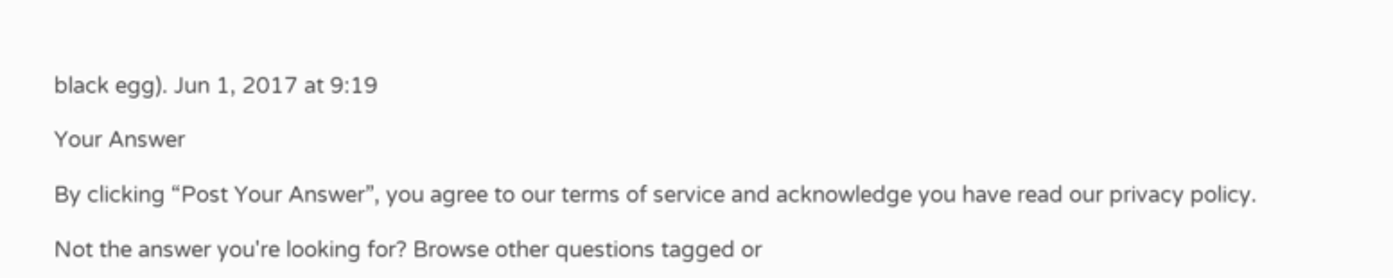black egg). Jun 1, 2017 at 9:19

Your Answer

By clicking “Post Your Answer”, you agree to our terms of service and acknowledge you have read our privacy policy.

Not the answer you're looking for? Browse other questions tagged or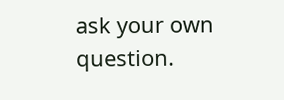ask your own question.